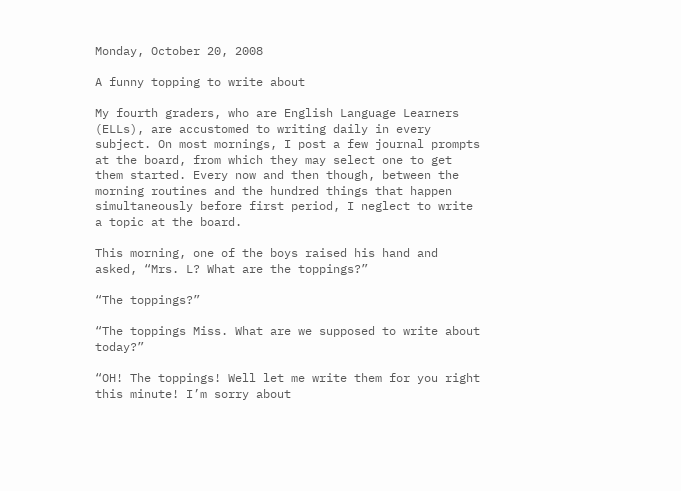Monday, October 20, 2008

A funny topping to write about

My fourth graders, who are English Language Learners (ELLs), are accustomed to writing daily in every subject. On most mornings, I post a few journal prompts at the board, from which they may select one to get them started. Every now and then though, between the morning routines and the hundred things that happen simultaneously before first period, I neglect to write a topic at the board.

This morning, one of the boys raised his hand and asked, “Mrs. L? What are the toppings?”

“The toppings?”

“The toppings Miss. What are we supposed to write about today?”

“OH! The toppings! Well let me write them for you right this minute! I’m sorry about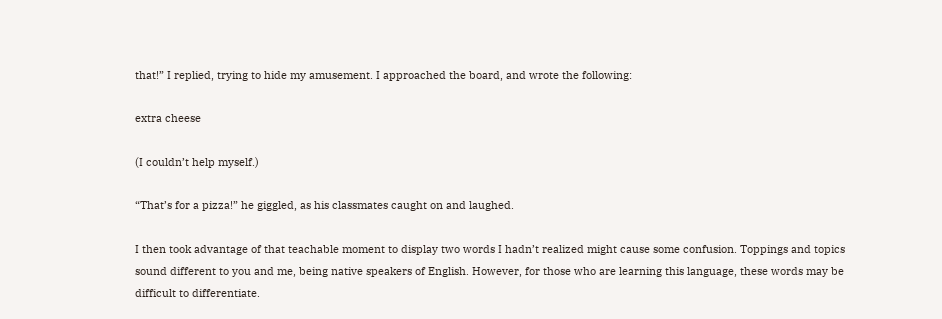that!” I replied, trying to hide my amusement. I approached the board, and wrote the following:

extra cheese

(I couldn’t help myself.)

“That’s for a pizza!” he giggled, as his classmates caught on and laughed.

I then took advantage of that teachable moment to display two words I hadn’t realized might cause some confusion. Toppings and topics sound different to you and me, being native speakers of English. However, for those who are learning this language, these words may be difficult to differentiate.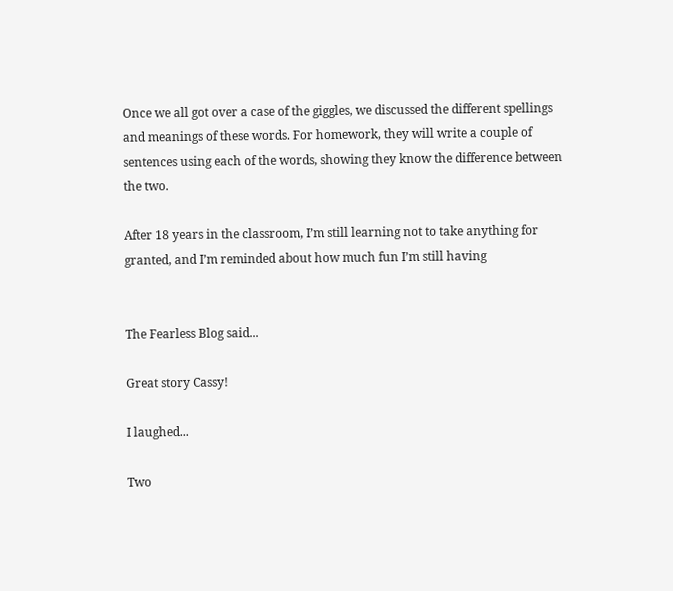Once we all got over a case of the giggles, we discussed the different spellings and meanings of these words. For homework, they will write a couple of sentences using each of the words, showing they know the difference between the two.

After 18 years in the classroom, I’m still learning not to take anything for granted, and I’m reminded about how much fun I’m still having


The Fearless Blog said...

Great story Cassy!

I laughed...

Two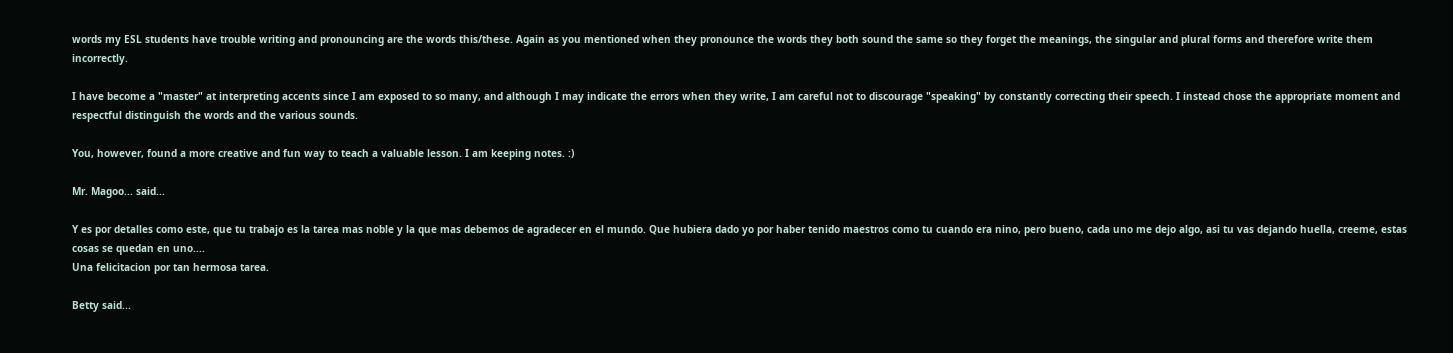words my ESL students have trouble writing and pronouncing are the words this/these. Again as you mentioned when they pronounce the words they both sound the same so they forget the meanings, the singular and plural forms and therefore write them incorrectly.

I have become a "master" at interpreting accents since I am exposed to so many, and although I may indicate the errors when they write, I am careful not to discourage "speaking" by constantly correcting their speech. I instead chose the appropriate moment and respectful distinguish the words and the various sounds.

You, however, found a more creative and fun way to teach a valuable lesson. I am keeping notes. :)

Mr. Magoo... said...

Y es por detalles como este, que tu trabajo es la tarea mas noble y la que mas debemos de agradecer en el mundo. Que hubiera dado yo por haber tenido maestros como tu cuando era nino, pero bueno, cada uno me dejo algo, asi tu vas dejando huella, creeme, estas cosas se quedan en uno....
Una felicitacion por tan hermosa tarea.

Betty said...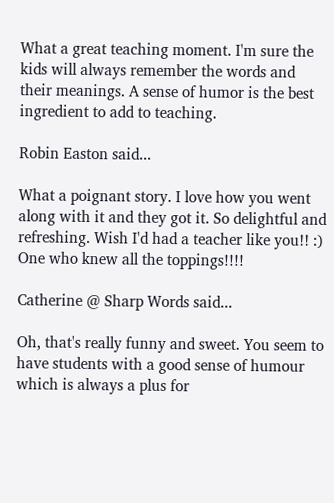What a great teaching moment. I'm sure the kids will always remember the words and their meanings. A sense of humor is the best ingredient to add to teaching.

Robin Easton said...

What a poignant story. I love how you went along with it and they got it. So delightful and refreshing. Wish I'd had a teacher like you!! :)
One who knew all the toppings!!!!

Catherine @ Sharp Words said...

Oh, that's really funny and sweet. You seem to have students with a good sense of humour which is always a plus for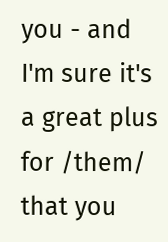you - and I'm sure it's a great plus for /them/ that you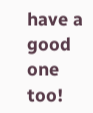have a good one too!